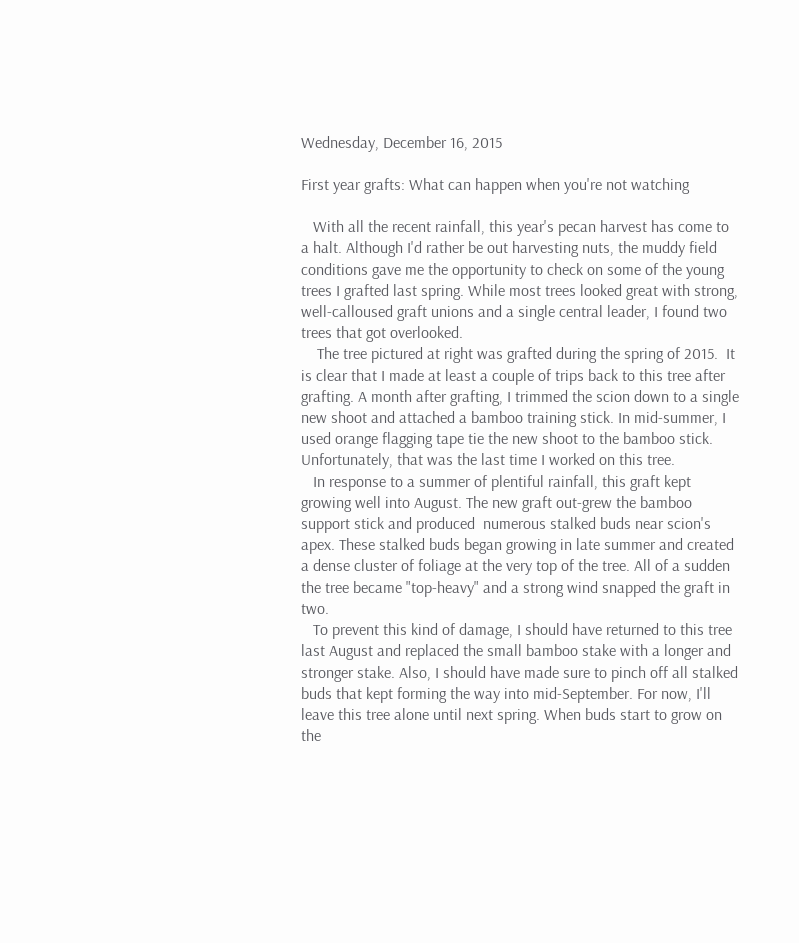Wednesday, December 16, 2015

First year grafts: What can happen when you're not watching

   With all the recent rainfall, this year's pecan harvest has come to a halt. Although I'd rather be out harvesting nuts, the muddy field conditions gave me the opportunity to check on some of the young trees I grafted last spring. While most trees looked great with strong, well-calloused graft unions and a single central leader, I found two trees that got overlooked.
    The tree pictured at right was grafted during the spring of 2015.  It is clear that I made at least a couple of trips back to this tree after grafting. A month after grafting, I trimmed the scion down to a single new shoot and attached a bamboo training stick. In mid-summer, I used orange flagging tape tie the new shoot to the bamboo stick. Unfortunately, that was the last time I worked on this tree.
   In response to a summer of plentiful rainfall, this graft kept growing well into August. The new graft out-grew the bamboo support stick and produced  numerous stalked buds near scion's apex. These stalked buds began growing in late summer and created a dense cluster of foliage at the very top of the tree. All of a sudden the tree became "top-heavy" and a strong wind snapped the graft in two.
   To prevent this kind of damage, I should have returned to this tree last August and replaced the small bamboo stake with a longer and stronger stake. Also, I should have made sure to pinch off all stalked buds that kept forming the way into mid-September. For now, I'll leave this tree alone until next spring. When buds start to grow on the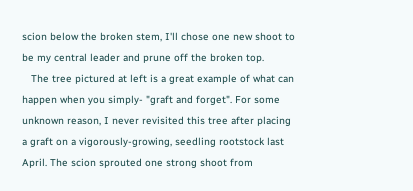scion below the broken stem, I'll chose one new shoot to be my central leader and prune off the broken top.
   The tree pictured at left is a great example of what can happen when you simply- "graft and forget". For some unknown reason, I never revisited this tree after placing a graft on a vigorously-growing, seedling rootstock last April. The scion sprouted one strong shoot from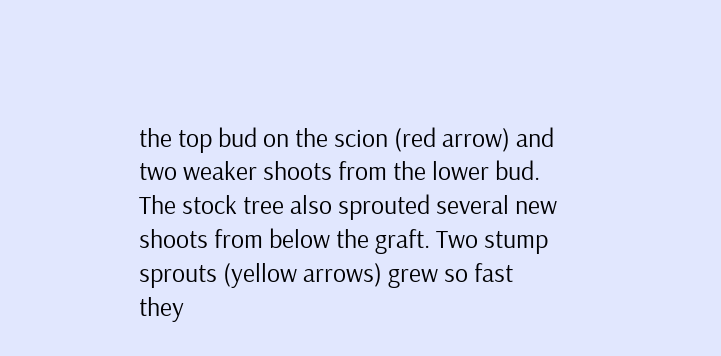the top bud on the scion (red arrow) and two weaker shoots from the lower bud. The stock tree also sprouted several new shoots from below the graft. Two stump sprouts (yellow arrows) grew so fast they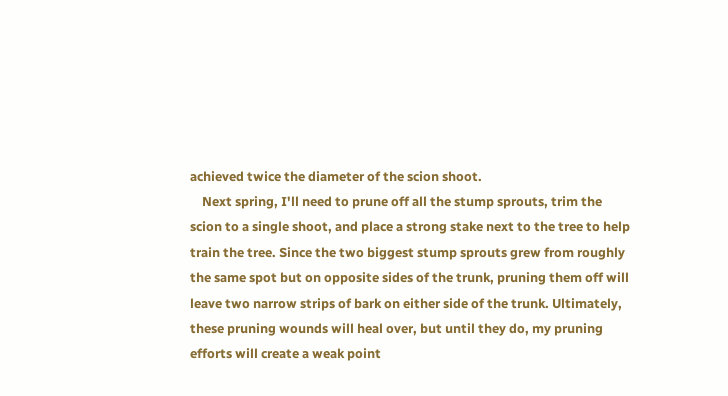achieved twice the diameter of the scion shoot.
    Next spring, I'll need to prune off all the stump sprouts, trim the scion to a single shoot, and place a strong stake next to the tree to help train the tree. Since the two biggest stump sprouts grew from roughly the same spot but on opposite sides of the trunk, pruning them off will leave two narrow strips of bark on either side of the trunk. Ultimately, these pruning wounds will heal over, but until they do, my pruning efforts will create a weak point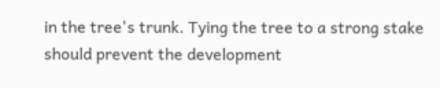in the tree's trunk. Tying the tree to a strong stake should prevent the development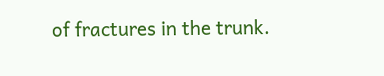of fractures in the trunk.